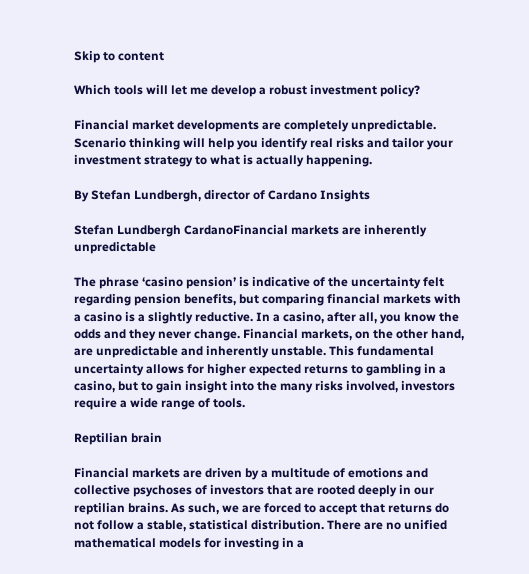Skip to content

Which tools will let me develop a robust investment policy?

Financial market developments are completely unpredictable. Scenario thinking will help you identify real risks and tailor your investment strategy to what is actually happening.

By Stefan Lundbergh, director of Cardano Insights

Stefan Lundbergh CardanoFinancial markets are inherently unpredictable

The phrase ‘casino pension’ is indicative of the uncertainty felt regarding pension benefits, but comparing financial markets with a casino is a slightly reductive. In a casino, after all, you know the odds and they never change. Financial markets, on the other hand, are unpredictable and inherently unstable. This fundamental uncertainty allows for higher expected returns to gambling in a casino, but to gain insight into the many risks involved, investors require a wide range of tools.

Reptilian brain

Financial markets are driven by a multitude of emotions and collective psychoses of investors that are rooted deeply in our reptilian brains. As such, we are forced to accept that returns do not follow a stable, statistical distribution. There are no unified mathematical models for investing in a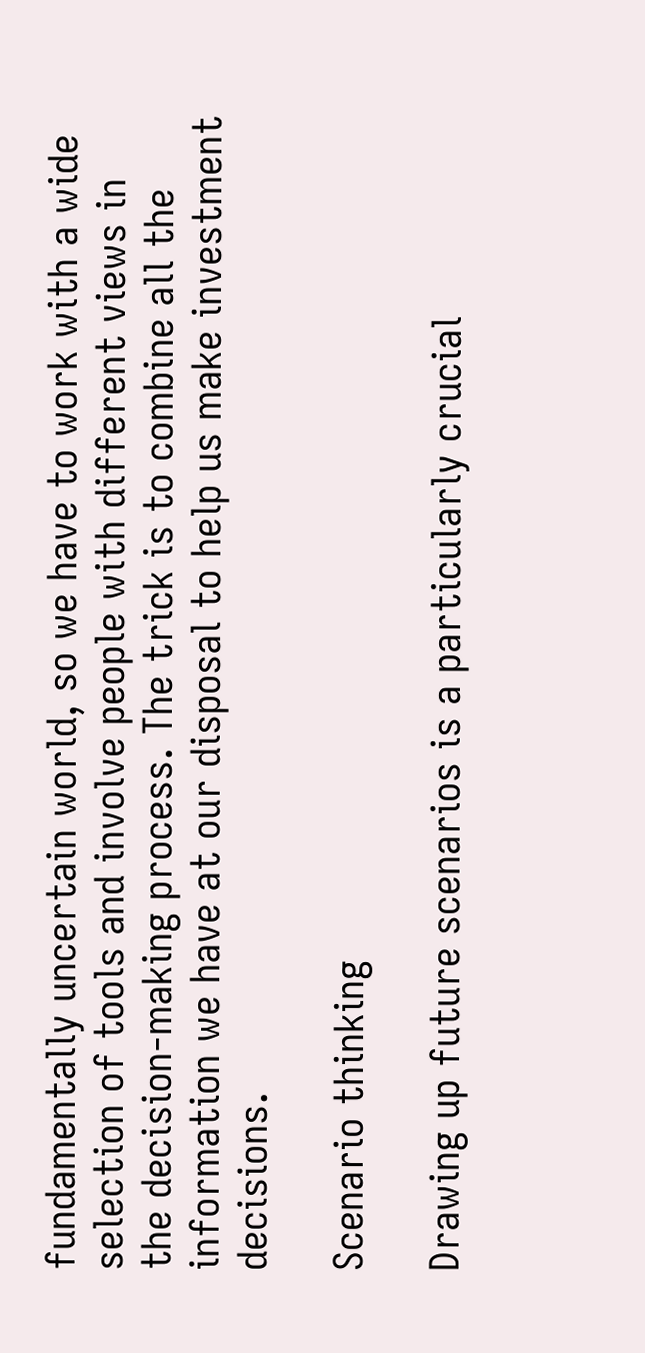fundamentally uncertain world, so we have to work with a wide selection of tools and involve people with different views in the decision-making process. The trick is to combine all the information we have at our disposal to help us make investment decisions.

Scenario thinking

Drawing up future scenarios is a particularly crucial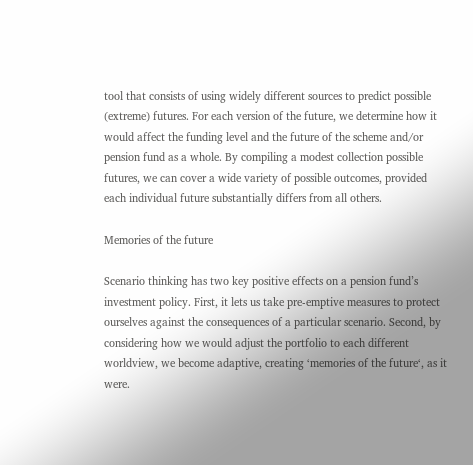tool that consists of using widely different sources to predict possible (extreme) futures. For each version of the future, we determine how it would affect the funding level and the future of the scheme and/or pension fund as a whole. By compiling a modest collection possible futures, we can cover a wide variety of possible outcomes, provided each individual future substantially differs from all others.

Memories of the future

Scenario thinking has two key positive effects on a pension fund’s investment policy. First, it lets us take pre-emptive measures to protect ourselves against the consequences of a particular scenario. Second, by considering how we would adjust the portfolio to each different worldview, we become adaptive, creating ‘memories of the future‘, as it were.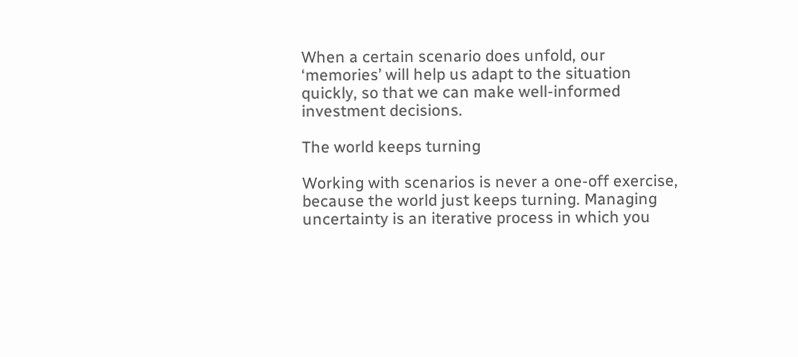When a certain scenario does unfold, our ‘memories’ will help us adapt to the situation quickly, so that we can make well-informed investment decisions.

The world keeps turning

Working with scenarios is never a one-off exercise, because the world just keeps turning. Managing uncertainty is an iterative process in which you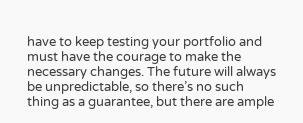have to keep testing your portfolio and must have the courage to make the necessary changes. The future will always be unpredictable, so there’s no such thing as a guarantee, but there are ample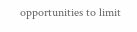opportunities to limit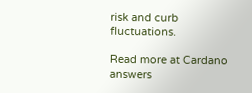risk and curb fluctuations.

Read more at Cardano answers